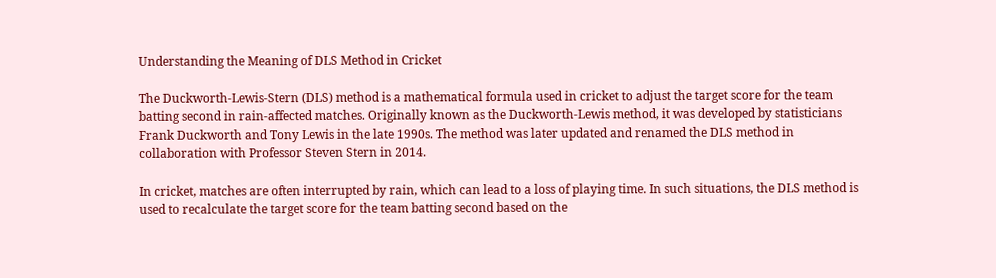Understanding the Meaning of DLS Method in Cricket

The Duckworth-Lewis-Stern (DLS) method is a mathematical formula used in cricket to adjust the target score for the team batting second in rain-affected matches. Originally known as the Duckworth-Lewis method, it was developed by statisticians Frank Duckworth and Tony Lewis in the late 1990s. The method was later updated and renamed the DLS method in collaboration with Professor Steven Stern in 2014.

In cricket, matches are often interrupted by rain, which can lead to a loss of playing time. In such situations, the DLS method is used to recalculate the target score for the team batting second based on the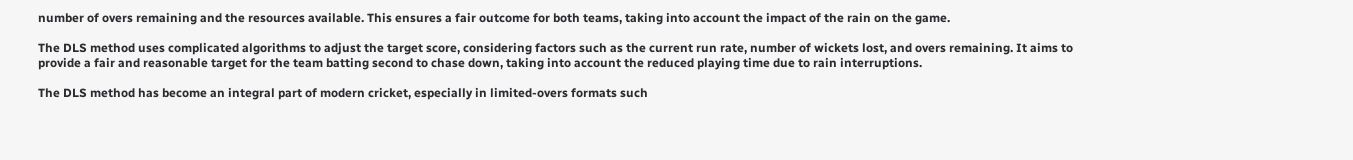number of overs remaining and the resources available. This ensures a fair outcome for both teams, taking into account the impact of the rain on the game.

The DLS method uses complicated algorithms to adjust the target score, considering factors such as the current run rate, number of wickets lost, and overs remaining. It aims to provide a fair and reasonable target for the team batting second to chase down, taking into account the reduced playing time due to rain interruptions.

The DLS method has become an integral part of modern cricket, especially in limited-overs formats such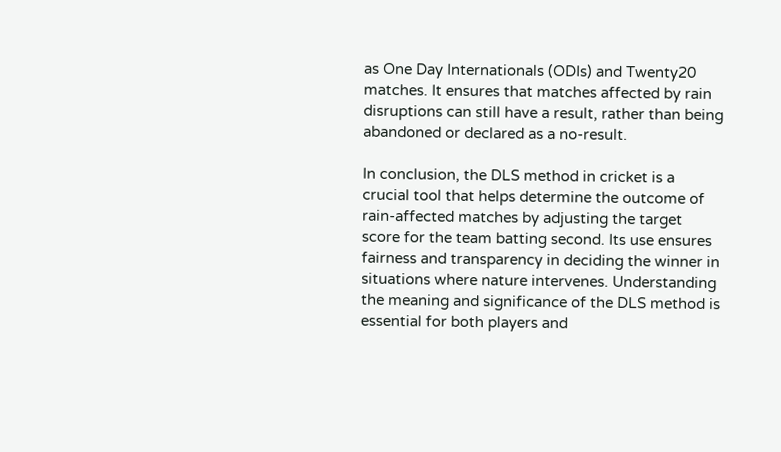as One Day Internationals (ODIs) and Twenty20 matches. It ensures that matches affected by rain disruptions can still have a result, rather than being abandoned or declared as a no-result.

In conclusion, the DLS method in cricket is a crucial tool that helps determine the outcome of rain-affected matches by adjusting the target score for the team batting second. Its use ensures fairness and transparency in deciding the winner in situations where nature intervenes. Understanding the meaning and significance of the DLS method is essential for both players and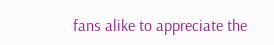fans alike to appreciate the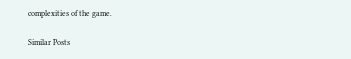complexities of the game.

Similar Posts